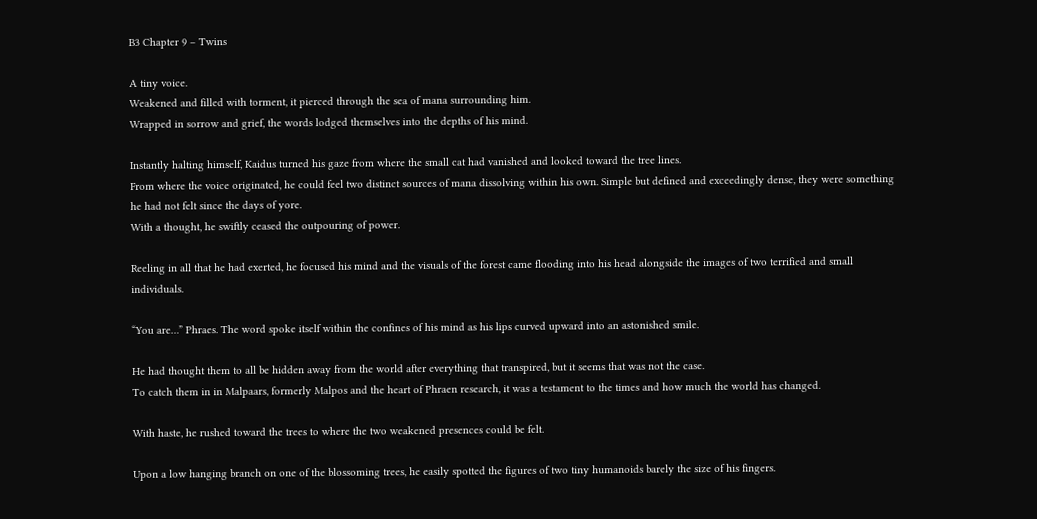B3 Chapter 9 – Twins

A tiny voice.
Weakened and filled with torment, it pierced through the sea of mana surrounding him.
Wrapped in sorrow and grief, the words lodged themselves into the depths of his mind.

Instantly halting himself, Kaidus turned his gaze from where the small cat had vanished and looked toward the tree lines.
From where the voice originated, he could feel two distinct sources of mana dissolving within his own. Simple but defined and exceedingly dense, they were something he had not felt since the days of yore.
With a thought, he swiftly ceased the outpouring of power.

Reeling in all that he had exerted, he focused his mind and the visuals of the forest came flooding into his head alongside the images of two terrified and small individuals.

“You are…” Phraes. The word spoke itself within the confines of his mind as his lips curved upward into an astonished smile.

He had thought them to all be hidden away from the world after everything that transpired, but it seems that was not the case.
To catch them in in Malpaars, formerly Malpos and the heart of Phraen research, it was a testament to the times and how much the world has changed.

With haste, he rushed toward the trees to where the two weakened presences could be felt.

Upon a low hanging branch on one of the blossoming trees, he easily spotted the figures of two tiny humanoids barely the size of his fingers.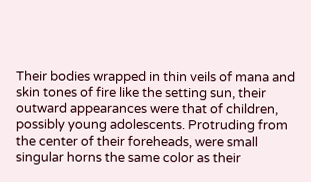Their bodies wrapped in thin veils of mana and skin tones of fire like the setting sun, their outward appearances were that of children, possibly young adolescents. Protruding from the center of their foreheads, were small singular horns the same color as their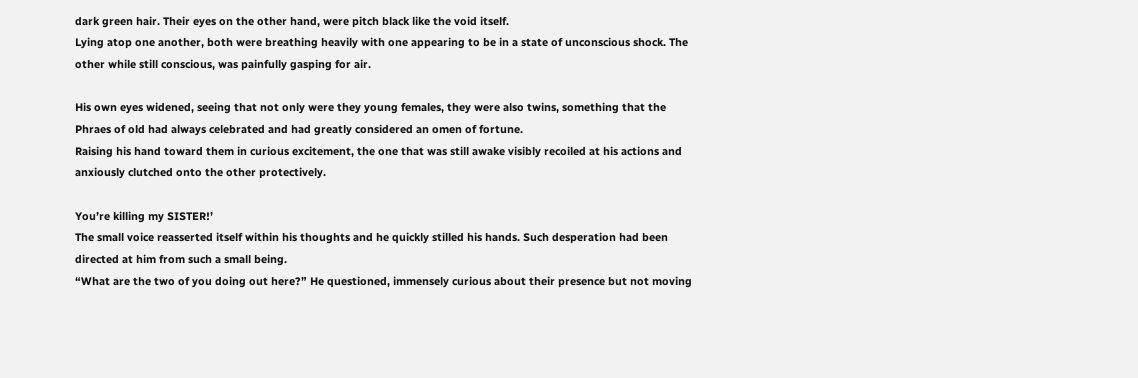dark green hair. Their eyes on the other hand, were pitch black like the void itself.
Lying atop one another, both were breathing heavily with one appearing to be in a state of unconscious shock. The other while still conscious, was painfully gasping for air.

His own eyes widened, seeing that not only were they young females, they were also twins, something that the Phraes of old had always celebrated and had greatly considered an omen of fortune.
Raising his hand toward them in curious excitement, the one that was still awake visibly recoiled at his actions and anxiously clutched onto the other protectively.

You’re killing my SISTER!’
The small voice reasserted itself within his thoughts and he quickly stilled his hands. Such desperation had been directed at him from such a small being.
“What are the two of you doing out here?” He questioned, immensely curious about their presence but not moving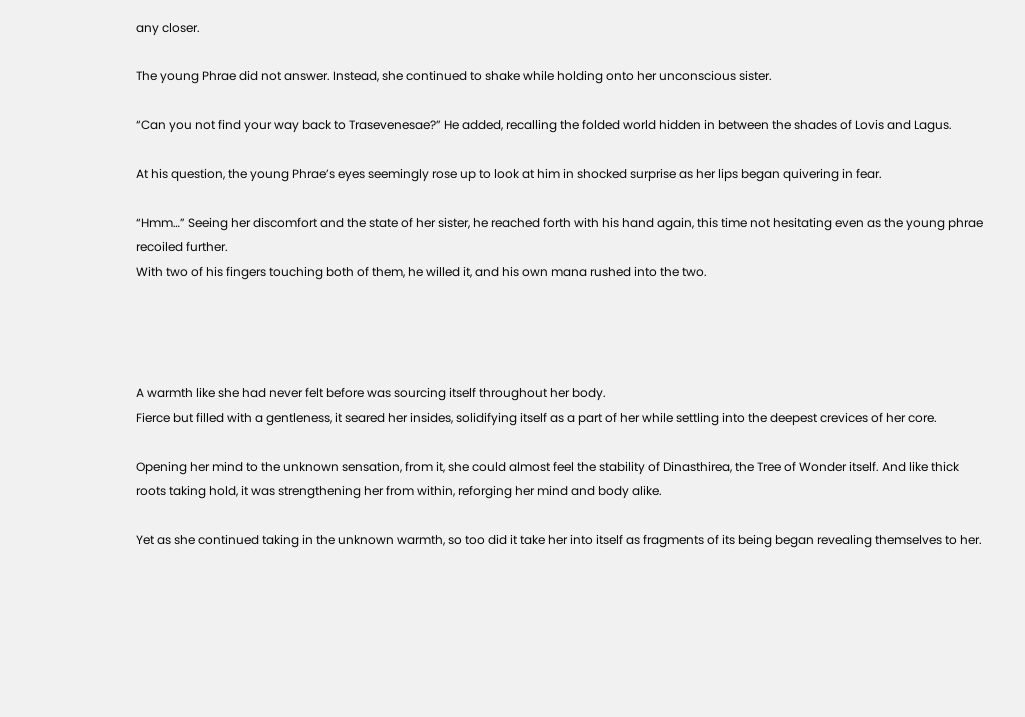any closer.

The young Phrae did not answer. Instead, she continued to shake while holding onto her unconscious sister.

“Can you not find your way back to Trasevenesae?” He added, recalling the folded world hidden in between the shades of Lovis and Lagus.

At his question, the young Phrae’s eyes seemingly rose up to look at him in shocked surprise as her lips began quivering in fear.

“Hmm…” Seeing her discomfort and the state of her sister, he reached forth with his hand again, this time not hesitating even as the young phrae recoiled further.
With two of his fingers touching both of them, he willed it, and his own mana rushed into the two.




A warmth like she had never felt before was sourcing itself throughout her body.
Fierce but filled with a gentleness, it seared her insides, solidifying itself as a part of her while settling into the deepest crevices of her core.

Opening her mind to the unknown sensation, from it, she could almost feel the stability of Dinasthirea, the Tree of Wonder itself. And like thick roots taking hold, it was strengthening her from within, reforging her mind and body alike.

Yet as she continued taking in the unknown warmth, so too did it take her into itself as fragments of its being began revealing themselves to her.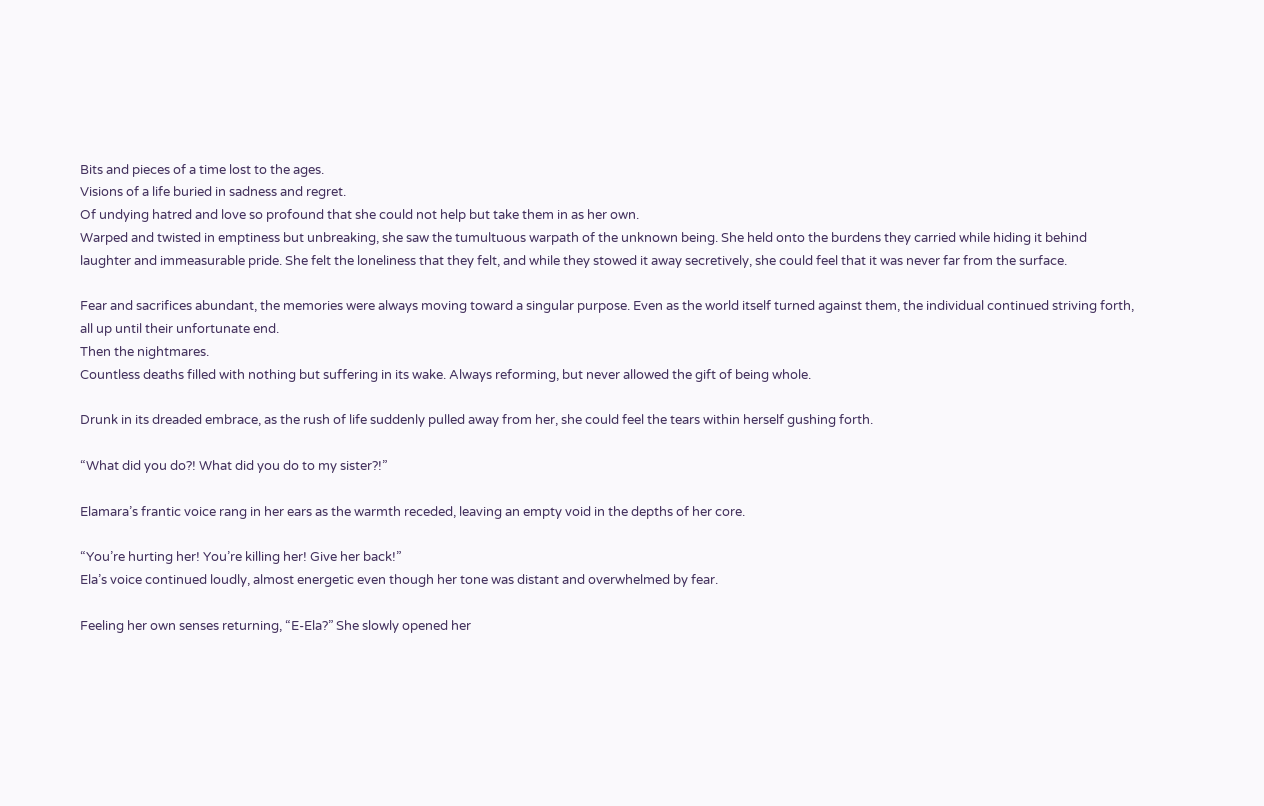Bits and pieces of a time lost to the ages.
Visions of a life buried in sadness and regret.
Of undying hatred and love so profound that she could not help but take them in as her own.
Warped and twisted in emptiness but unbreaking, she saw the tumultuous warpath of the unknown being. She held onto the burdens they carried while hiding it behind laughter and immeasurable pride. She felt the loneliness that they felt, and while they stowed it away secretively, she could feel that it was never far from the surface.

Fear and sacrifices abundant, the memories were always moving toward a singular purpose. Even as the world itself turned against them, the individual continued striving forth, all up until their unfortunate end.
Then the nightmares.
Countless deaths filled with nothing but suffering in its wake. Always reforming, but never allowed the gift of being whole.

Drunk in its dreaded embrace, as the rush of life suddenly pulled away from her, she could feel the tears within herself gushing forth.

“What did you do?! What did you do to my sister?!”

Elamara’s frantic voice rang in her ears as the warmth receded, leaving an empty void in the depths of her core.

“You’re hurting her! You’re killing her! Give her back!”
Ela’s voice continued loudly, almost energetic even though her tone was distant and overwhelmed by fear.

Feeling her own senses returning, “E-Ela?” She slowly opened her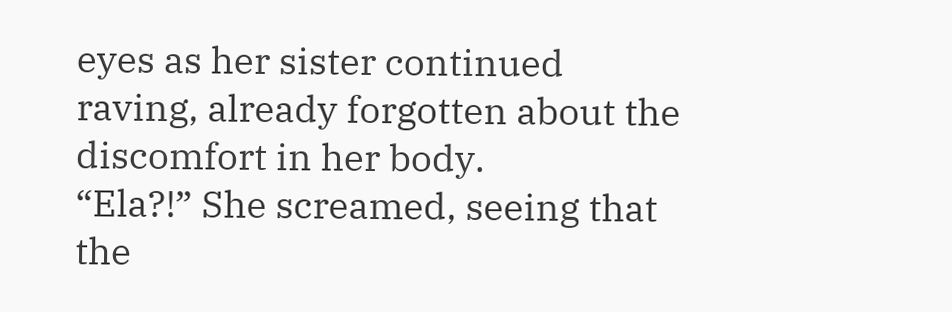eyes as her sister continued raving, already forgotten about the discomfort in her body.
“Ela?!” She screamed, seeing that the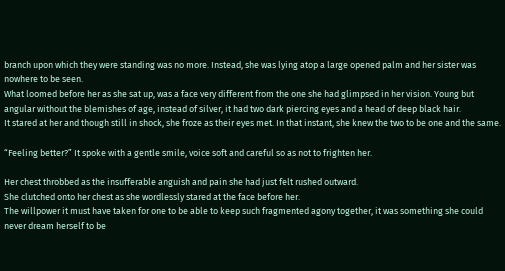branch upon which they were standing was no more. Instead, she was lying atop a large opened palm and her sister was nowhere to be seen.
What loomed before her as she sat up, was a face very different from the one she had glimpsed in her vision. Young but angular without the blemishes of age, instead of silver, it had two dark piercing eyes and a head of deep black hair.
It stared at her and though still in shock, she froze as their eyes met. In that instant, she knew the two to be one and the same.

“Feeling better?” It spoke with a gentle smile, voice soft and careful so as not to frighten her.

Her chest throbbed as the insufferable anguish and pain she had just felt rushed outward.
She clutched onto her chest as she wordlessly stared at the face before her.
The willpower it must have taken for one to be able to keep such fragmented agony together, it was something she could never dream herself to be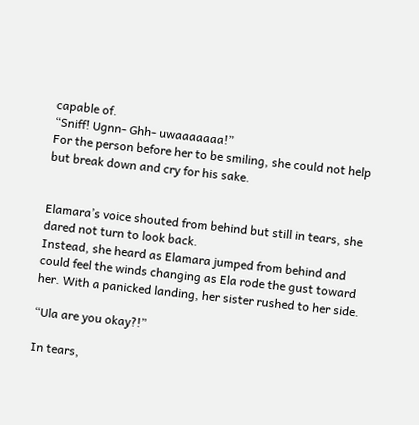capable of.
“Sniff! Ugnn- Ghh- uwaaaaaaa!”
For the person before her to be smiling, she could not help but break down and cry for his sake.


Elamara’s voice shouted from behind but still in tears, she dared not turn to look back.
Instead, she heard as Elamara jumped from behind and could feel the winds changing as Ela rode the gust toward her. With a panicked landing, her sister rushed to her side.

“Ula are you okay?!”

In tears,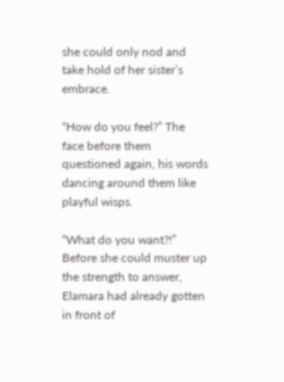she could only nod and take hold of her sister’s embrace.

“How do you feel?” The face before them questioned again, his words dancing around them like playful wisps.

“What do you want?!” Before she could muster up the strength to answer, Elamara had already gotten in front of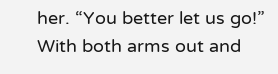her. “You better let us go!”
With both arms out and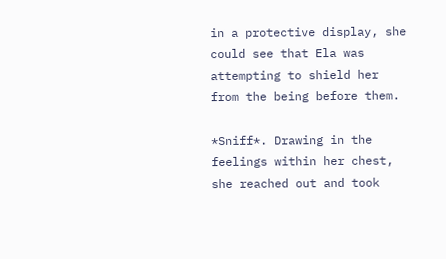in a protective display, she could see that Ela was attempting to shield her from the being before them.

*Sniff*. Drawing in the feelings within her chest, she reached out and took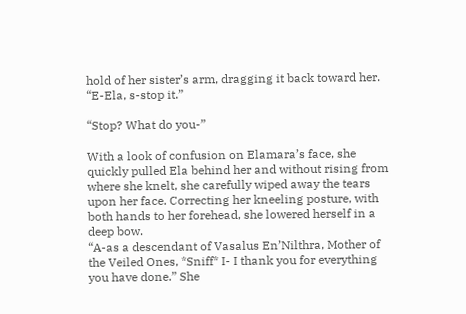hold of her sister’s arm, dragging it back toward her. “E-Ela, s-stop it.”

“Stop? What do you-”

With a look of confusion on Elamara’s face, she quickly pulled Ela behind her and without rising from where she knelt, she carefully wiped away the tears upon her face. Correcting her kneeling posture, with both hands to her forehead, she lowered herself in a deep bow.
“A-as a descendant of Vasalus En’Nilthra, Mother of the Veiled Ones, *Sniff* I- I thank you for everything you have done.” She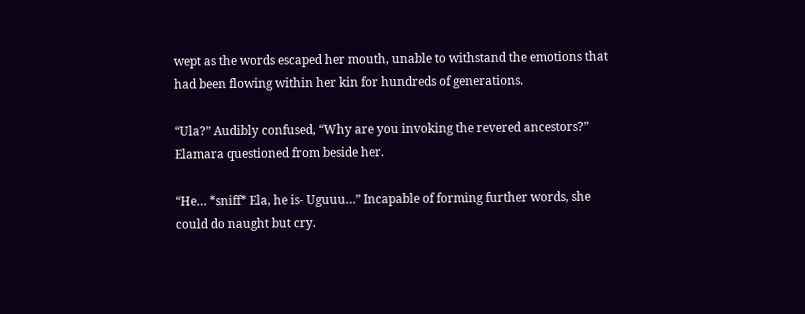wept as the words escaped her mouth, unable to withstand the emotions that had been flowing within her kin for hundreds of generations.

“Ula?” Audibly confused, “Why are you invoking the revered ancestors?” Elamara questioned from beside her.

“He… *sniff* Ela, he is- Uguuu…” Incapable of forming further words, she could do naught but cry.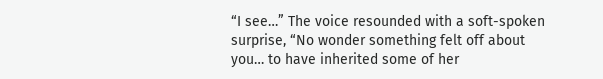“I see…” The voice resounded with a soft-spoken surprise, “No wonder something felt off about you… to have inherited some of her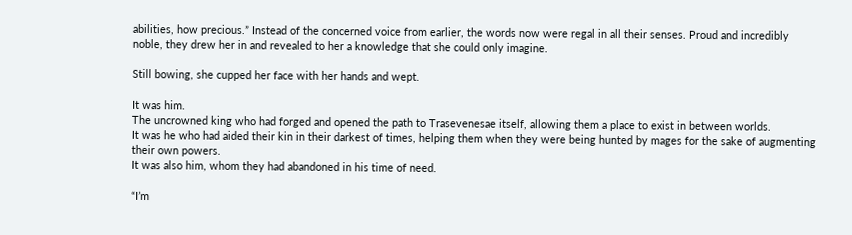abilities, how precious.” Instead of the concerned voice from earlier, the words now were regal in all their senses. Proud and incredibly noble, they drew her in and revealed to her a knowledge that she could only imagine.

Still bowing, she cupped her face with her hands and wept.

It was him.
The uncrowned king who had forged and opened the path to Trasevenesae itself, allowing them a place to exist in between worlds.
It was he who had aided their kin in their darkest of times, helping them when they were being hunted by mages for the sake of augmenting their own powers.
It was also him, whom they had abandoned in his time of need.

“I’m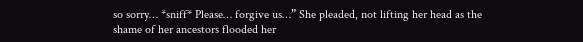so sorry… *sniff* Please… forgive us…” She pleaded, not lifting her head as the shame of her ancestors flooded her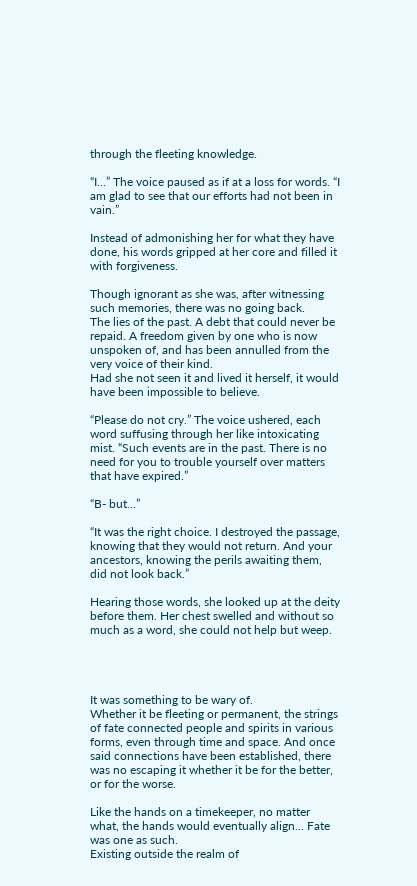through the fleeting knowledge.

“I…” The voice paused as if at a loss for words. “I am glad to see that our efforts had not been in vain.”

Instead of admonishing her for what they have done, his words gripped at her core and filled it with forgiveness.

Though ignorant as she was, after witnessing such memories, there was no going back.
The lies of the past. A debt that could never be repaid. A freedom given by one who is now unspoken of, and has been annulled from the very voice of their kind.
Had she not seen it and lived it herself, it would have been impossible to believe.

“Please do not cry.” The voice ushered, each word suffusing through her like intoxicating mist. “Such events are in the past. There is no need for you to trouble yourself over matters that have expired.”

“B- but…”

“It was the right choice. I destroyed the passage, knowing that they would not return. And your ancestors, knowing the perils awaiting them, did not look back.”

Hearing those words, she looked up at the deity before them. Her chest swelled and without so much as a word, she could not help but weep.




It was something to be wary of.
Whether it be fleeting or permanent, the strings of fate connected people and spirits in various forms, even through time and space. And once said connections have been established, there was no escaping it whether it be for the better, or for the worse.

Like the hands on a timekeeper, no matter what, the hands would eventually align… Fate was one as such.
Existing outside the realm of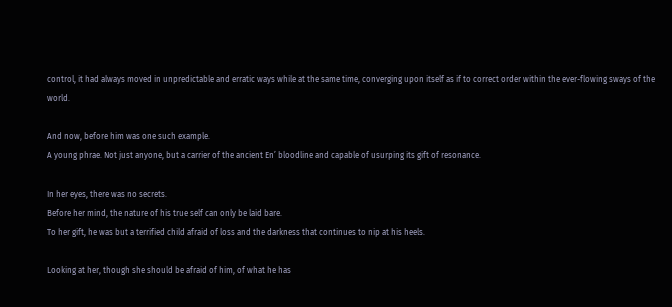control, it had always moved in unpredictable and erratic ways while at the same time, converging upon itself as if to correct order within the ever-flowing sways of the world.

And now, before him was one such example.
A young phrae. Not just anyone, but a carrier of the ancient En’ bloodline and capable of usurping its gift of resonance.

In her eyes, there was no secrets.
Before her mind, the nature of his true self can only be laid bare.
To her gift, he was but a terrified child afraid of loss and the darkness that continues to nip at his heels.

Looking at her, though she should be afraid of him, of what he has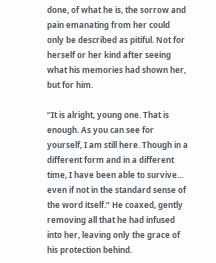done, of what he is, the sorrow and pain emanating from her could only be described as pitiful. Not for herself or her kind after seeing what his memories had shown her, but for him.

“It is alright, young one. That is enough. As you can see for yourself, I am still here. Though in a different form and in a different time, I have been able to survive… even if not in the standard sense of the word itself.” He coaxed, gently removing all that he had infused into her, leaving only the grace of his protection behind.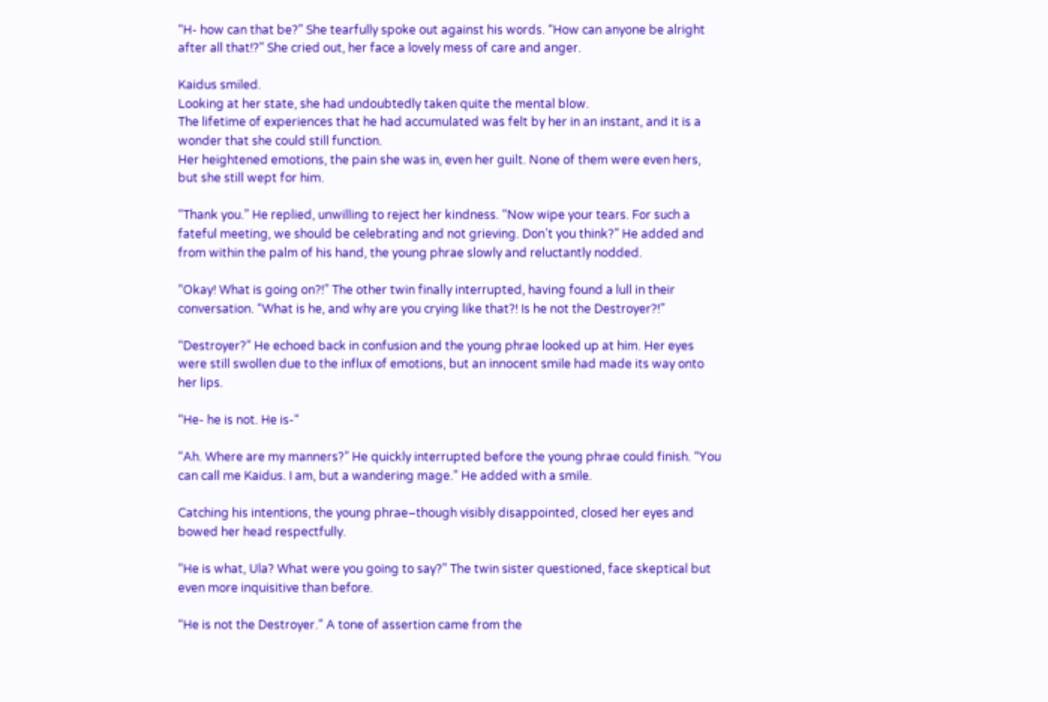“H- how can that be?” She tearfully spoke out against his words. “How can anyone be alright after all that!?” She cried out, her face a lovely mess of care and anger.

Kaidus smiled.
Looking at her state, she had undoubtedly taken quite the mental blow.
The lifetime of experiences that he had accumulated was felt by her in an instant, and it is a wonder that she could still function.
Her heightened emotions, the pain she was in, even her guilt. None of them were even hers, but she still wept for him.

“Thank you.” He replied, unwilling to reject her kindness. “Now wipe your tears. For such a fateful meeting, we should be celebrating and not grieving. Don’t you think?” He added and from within the palm of his hand, the young phrae slowly and reluctantly nodded.

“Okay! What is going on?!” The other twin finally interrupted, having found a lull in their conversation. “What is he, and why are you crying like that?! Is he not the Destroyer?!”

“Destroyer?” He echoed back in confusion and the young phrae looked up at him. Her eyes were still swollen due to the influx of emotions, but an innocent smile had made its way onto her lips.

“He- he is not. He is-“

“Ah. Where are my manners?” He quickly interrupted before the young phrae could finish. “You can call me Kaidus. I am, but a wandering mage.” He added with a smile.

Catching his intentions, the young phrae–though visibly disappointed, closed her eyes and bowed her head respectfully.

“He is what, Ula? What were you going to say?” The twin sister questioned, face skeptical but even more inquisitive than before.

“He is not the Destroyer.” A tone of assertion came from the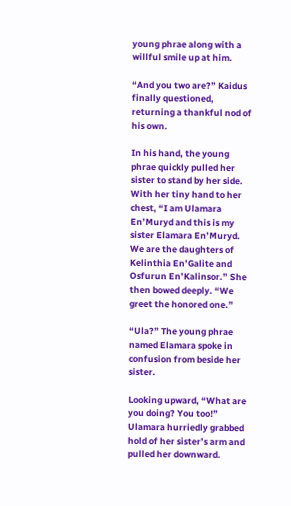young phrae along with a willful smile up at him.

“And you two are?” Kaidus finally questioned, returning a thankful nod of his own.

In his hand, the young phrae quickly pulled her sister to stand by her side. With her tiny hand to her chest, “I am Ulamara En’Muryd and this is my sister Elamara En’Muryd. We are the daughters of Kelinthia En’Galite and Osfurun En’Kalinsor.” She then bowed deeply. “We greet the honored one.”

“Ula?” The young phrae named Elamara spoke in confusion from beside her sister.

Looking upward, “What are you doing? You too!” Ulamara hurriedly grabbed hold of her sister’s arm and pulled her downward.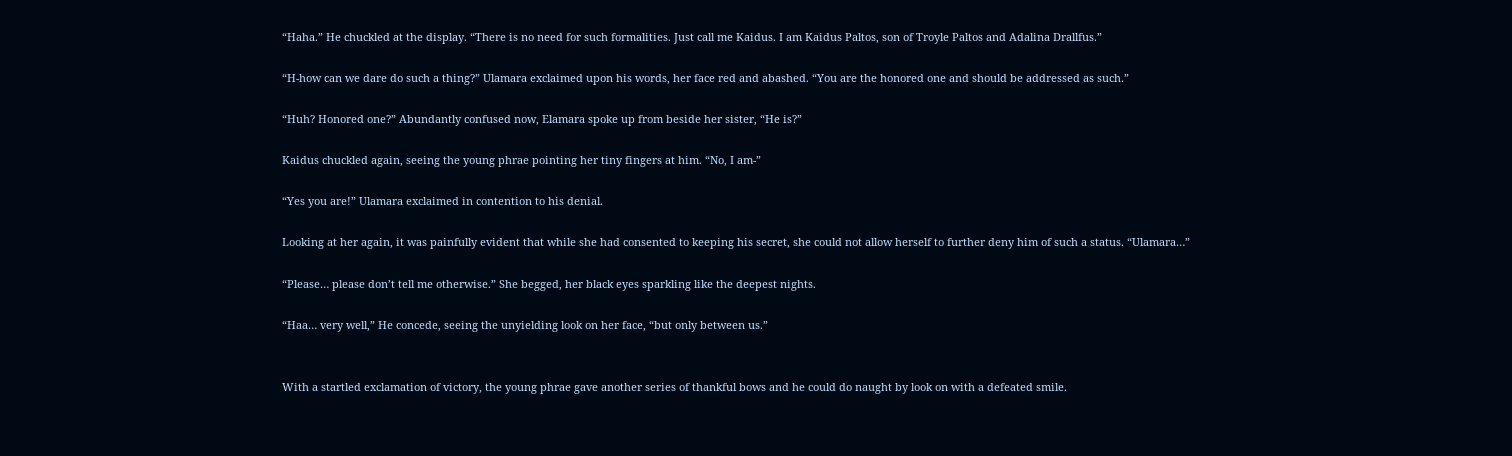“Haha.” He chuckled at the display. “There is no need for such formalities. Just call me Kaidus. I am Kaidus Paltos, son of Troyle Paltos and Adalina Drallfus.”

“H-how can we dare do such a thing?” Ulamara exclaimed upon his words, her face red and abashed. “You are the honored one and should be addressed as such.”

“Huh? Honored one?” Abundantly confused now, Elamara spoke up from beside her sister, “He is?”

Kaidus chuckled again, seeing the young phrae pointing her tiny fingers at him. “No, I am-”

“Yes you are!” Ulamara exclaimed in contention to his denial.

Looking at her again, it was painfully evident that while she had consented to keeping his secret, she could not allow herself to further deny him of such a status. “Ulamara…”

“Please… please don’t tell me otherwise.” She begged, her black eyes sparkling like the deepest nights.

“Haa… very well,” He concede, seeing the unyielding look on her face, “but only between us.”


With a startled exclamation of victory, the young phrae gave another series of thankful bows and he could do naught by look on with a defeated smile.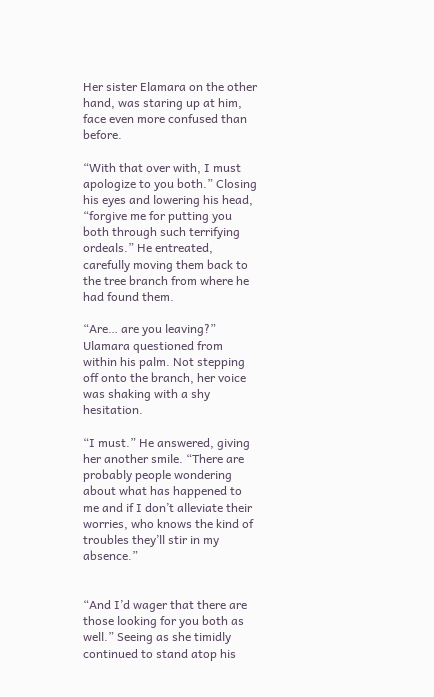Her sister Elamara on the other hand, was staring up at him, face even more confused than before.

“With that over with, I must apologize to you both.” Closing his eyes and lowering his head, “forgive me for putting you both through such terrifying ordeals.” He entreated, carefully moving them back to the tree branch from where he had found them.

“Are… are you leaving?” Ulamara questioned from within his palm. Not stepping off onto the branch, her voice was shaking with a shy hesitation.

“I must.” He answered, giving her another smile. “There are probably people wondering about what has happened to me and if I don’t alleviate their worries, who knows the kind of troubles they’ll stir in my absence.”


“And I’d wager that there are those looking for you both as well.” Seeing as she timidly continued to stand atop his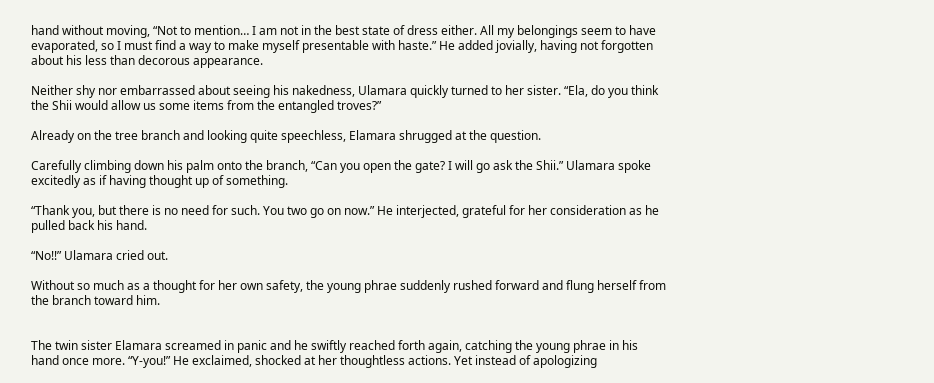hand without moving, “Not to mention… I am not in the best state of dress either. All my belongings seem to have evaporated, so I must find a way to make myself presentable with haste.” He added jovially, having not forgotten about his less than decorous appearance.

Neither shy nor embarrassed about seeing his nakedness, Ulamara quickly turned to her sister. “Ela, do you think the Shii would allow us some items from the entangled troves?”

Already on the tree branch and looking quite speechless, Elamara shrugged at the question.

Carefully climbing down his palm onto the branch, “Can you open the gate? I will go ask the Shii.” Ulamara spoke excitedly as if having thought up of something.

“Thank you, but there is no need for such. You two go on now.” He interjected, grateful for her consideration as he pulled back his hand.

“No!!” Ulamara cried out.

Without so much as a thought for her own safety, the young phrae suddenly rushed forward and flung herself from the branch toward him.


The twin sister Elamara screamed in panic and he swiftly reached forth again, catching the young phrae in his hand once more. “Y-you!” He exclaimed, shocked at her thoughtless actions. Yet instead of apologizing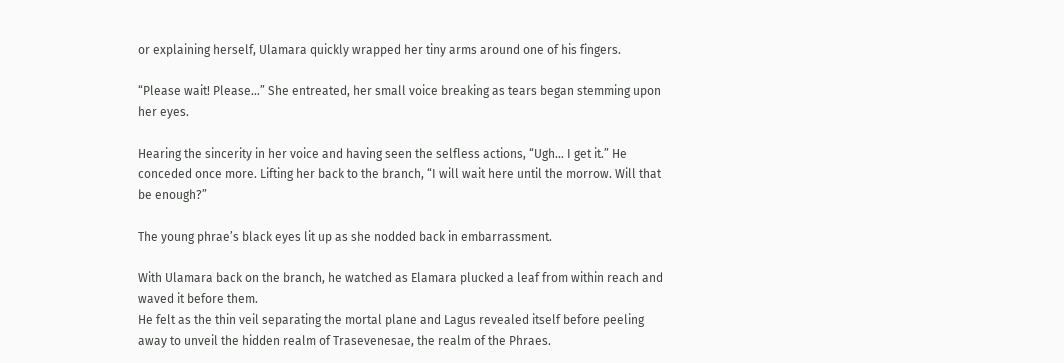or explaining herself, Ulamara quickly wrapped her tiny arms around one of his fingers.

“Please wait! Please…” She entreated, her small voice breaking as tears began stemming upon her eyes.

Hearing the sincerity in her voice and having seen the selfless actions, “Ugh… I get it.” He conceded once more. Lifting her back to the branch, “I will wait here until the morrow. Will that be enough?”

The young phrae’s black eyes lit up as she nodded back in embarrassment.

With Ulamara back on the branch, he watched as Elamara plucked a leaf from within reach and waved it before them.
He felt as the thin veil separating the mortal plane and Lagus revealed itself before peeling away to unveil the hidden realm of Trasevenesae, the realm of the Phraes.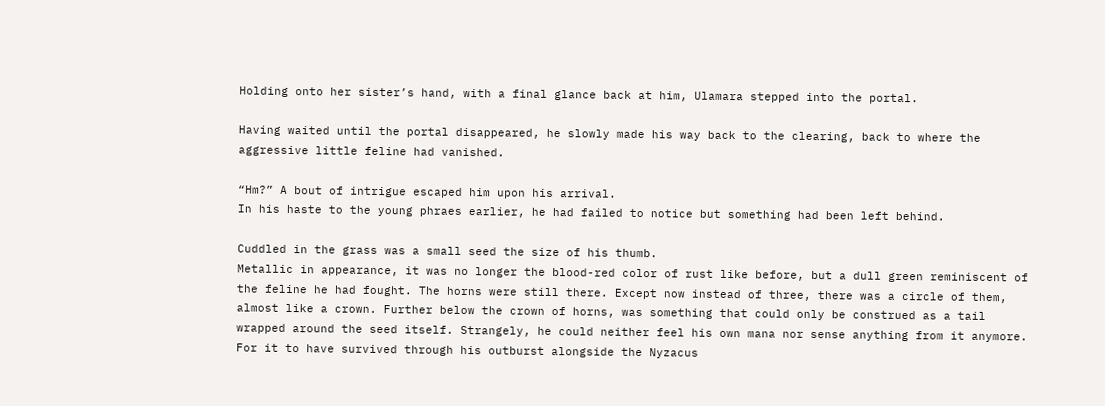Holding onto her sister’s hand, with a final glance back at him, Ulamara stepped into the portal.

Having waited until the portal disappeared, he slowly made his way back to the clearing, back to where the aggressive little feline had vanished.

“Hm?” A bout of intrigue escaped him upon his arrival.
In his haste to the young phraes earlier, he had failed to notice but something had been left behind.

Cuddled in the grass was a small seed the size of his thumb.
Metallic in appearance, it was no longer the blood-red color of rust like before, but a dull green reminiscent of the feline he had fought. The horns were still there. Except now instead of three, there was a circle of them, almost like a crown. Further below the crown of horns, was something that could only be construed as a tail wrapped around the seed itself. Strangely, he could neither feel his own mana nor sense anything from it anymore.
For it to have survived through his outburst alongside the Nyzacus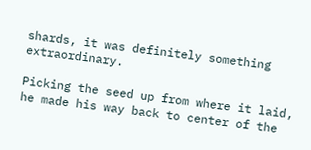shards, it was definitely something extraordinary.

Picking the seed up from where it laid, he made his way back to center of the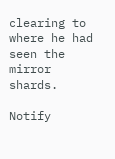clearing to where he had seen the mirror shards.

Notify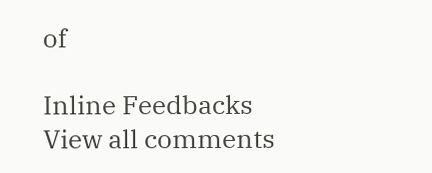of

Inline Feedbacks
View all comments